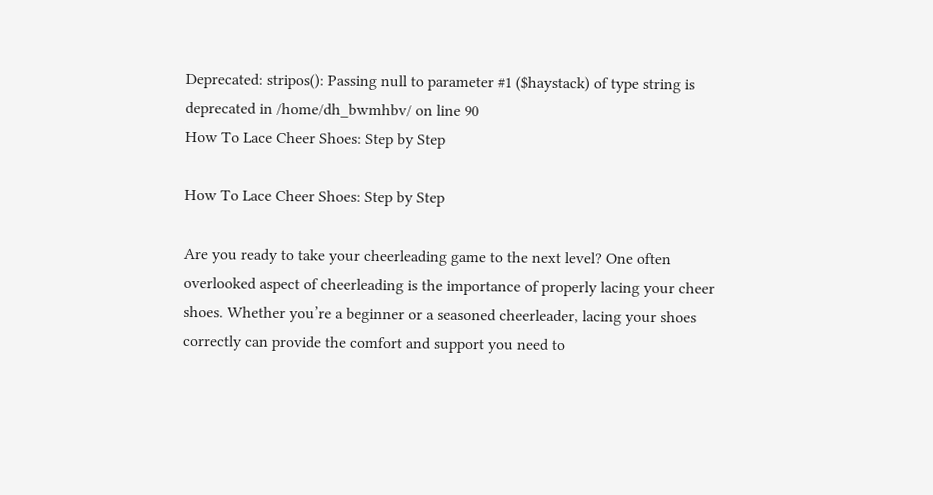Deprecated: stripos(): Passing null to parameter #1 ($haystack) of type string is deprecated in /home/dh_bwmhbv/ on line 90
How To Lace Cheer Shoes: Step by Step

How To Lace Cheer Shoes: Step by Step

Are you ready to take your cheerleading game to the next level? One often overlooked aspect of cheerleading is the importance of properly lacing your cheer shoes. Whether you’re a beginner or a seasoned cheerleader, lacing your shoes correctly can provide the comfort and support you need to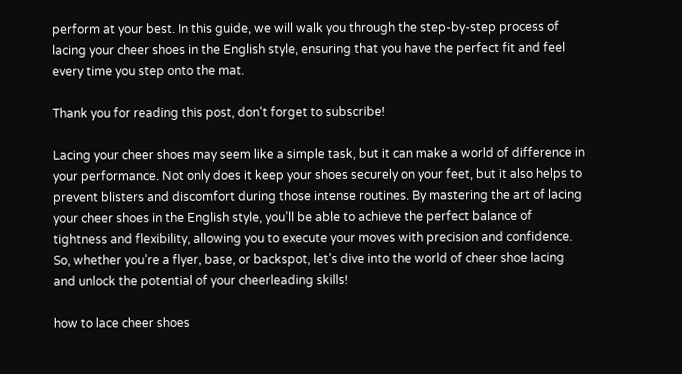perform at your best. In this guide, we will walk you through the step-by-step process of lacing your cheer shoes in the English style, ensuring that you have the perfect fit and feel every time you step onto the mat.

Thank you for reading this post, don't forget to subscribe!

Lacing your cheer shoes may seem like a simple task, but it can make a world of difference in your performance. Not only does it keep your shoes securely on your feet, but it also helps to prevent blisters and discomfort during those intense routines. By mastering the art of lacing your cheer shoes in the English style, you’ll be able to achieve the perfect balance of tightness and flexibility, allowing you to execute your moves with precision and confidence. So, whether you’re a flyer, base, or backspot, let’s dive into the world of cheer shoe lacing and unlock the potential of your cheerleading skills!

how to lace cheer shoes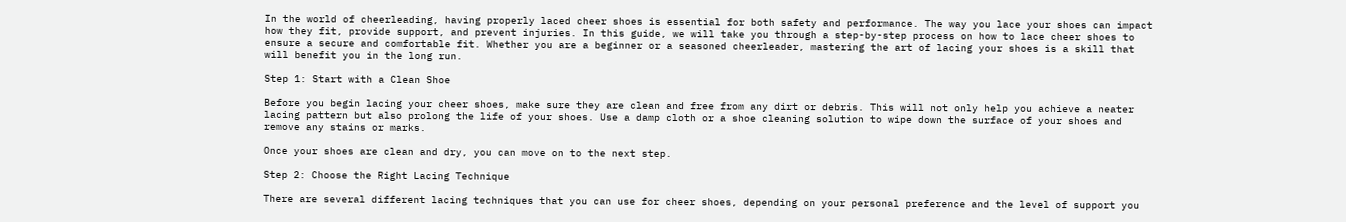In the world of cheerleading, having properly laced cheer shoes is essential for both safety and performance. The way you lace your shoes can impact how they fit, provide support, and prevent injuries. In this guide, we will take you through a step-by-step process on how to lace cheer shoes to ensure a secure and comfortable fit. Whether you are a beginner or a seasoned cheerleader, mastering the art of lacing your shoes is a skill that will benefit you in the long run.

Step 1: Start with a Clean Shoe

Before you begin lacing your cheer shoes, make sure they are clean and free from any dirt or debris. This will not only help you achieve a neater lacing pattern but also prolong the life of your shoes. Use a damp cloth or a shoe cleaning solution to wipe down the surface of your shoes and remove any stains or marks.

Once your shoes are clean and dry, you can move on to the next step.

Step 2: Choose the Right Lacing Technique

There are several different lacing techniques that you can use for cheer shoes, depending on your personal preference and the level of support you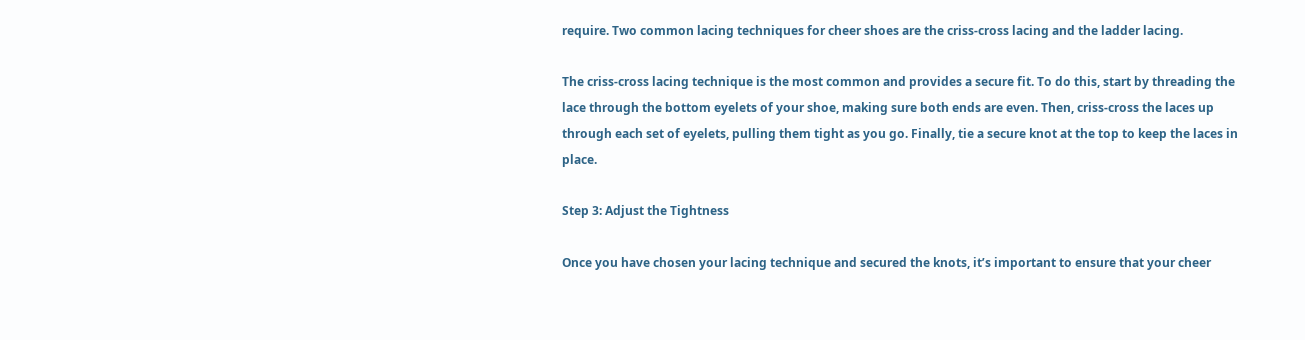require. Two common lacing techniques for cheer shoes are the criss-cross lacing and the ladder lacing.

The criss-cross lacing technique is the most common and provides a secure fit. To do this, start by threading the lace through the bottom eyelets of your shoe, making sure both ends are even. Then, criss-cross the laces up through each set of eyelets, pulling them tight as you go. Finally, tie a secure knot at the top to keep the laces in place.

Step 3: Adjust the Tightness

Once you have chosen your lacing technique and secured the knots, it’s important to ensure that your cheer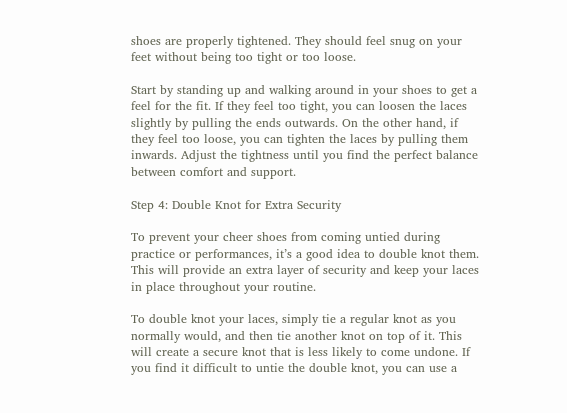shoes are properly tightened. They should feel snug on your feet without being too tight or too loose.

Start by standing up and walking around in your shoes to get a feel for the fit. If they feel too tight, you can loosen the laces slightly by pulling the ends outwards. On the other hand, if they feel too loose, you can tighten the laces by pulling them inwards. Adjust the tightness until you find the perfect balance between comfort and support.

Step 4: Double Knot for Extra Security

To prevent your cheer shoes from coming untied during practice or performances, it’s a good idea to double knot them. This will provide an extra layer of security and keep your laces in place throughout your routine.

To double knot your laces, simply tie a regular knot as you normally would, and then tie another knot on top of it. This will create a secure knot that is less likely to come undone. If you find it difficult to untie the double knot, you can use a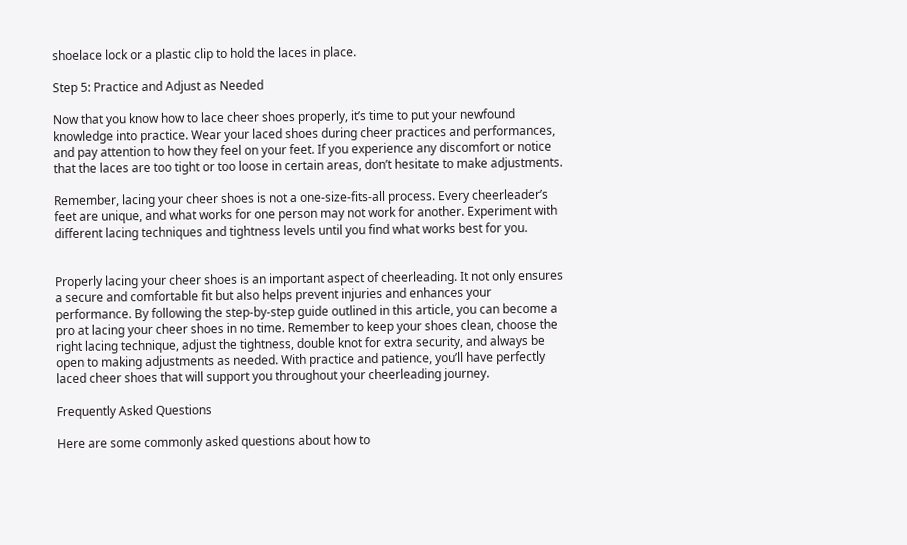shoelace lock or a plastic clip to hold the laces in place.

Step 5: Practice and Adjust as Needed

Now that you know how to lace cheer shoes properly, it’s time to put your newfound knowledge into practice. Wear your laced shoes during cheer practices and performances, and pay attention to how they feel on your feet. If you experience any discomfort or notice that the laces are too tight or too loose in certain areas, don’t hesitate to make adjustments.

Remember, lacing your cheer shoes is not a one-size-fits-all process. Every cheerleader’s feet are unique, and what works for one person may not work for another. Experiment with different lacing techniques and tightness levels until you find what works best for you.


Properly lacing your cheer shoes is an important aspect of cheerleading. It not only ensures a secure and comfortable fit but also helps prevent injuries and enhances your performance. By following the step-by-step guide outlined in this article, you can become a pro at lacing your cheer shoes in no time. Remember to keep your shoes clean, choose the right lacing technique, adjust the tightness, double knot for extra security, and always be open to making adjustments as needed. With practice and patience, you’ll have perfectly laced cheer shoes that will support you throughout your cheerleading journey.

Frequently Asked Questions

Here are some commonly asked questions about how to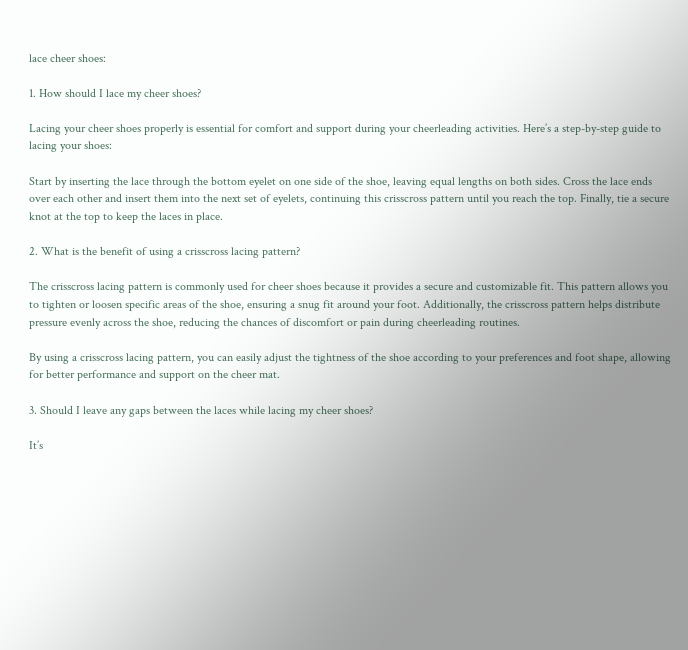lace cheer shoes:

1. How should I lace my cheer shoes?

Lacing your cheer shoes properly is essential for comfort and support during your cheerleading activities. Here’s a step-by-step guide to lacing your shoes:

Start by inserting the lace through the bottom eyelet on one side of the shoe, leaving equal lengths on both sides. Cross the lace ends over each other and insert them into the next set of eyelets, continuing this crisscross pattern until you reach the top. Finally, tie a secure knot at the top to keep the laces in place.

2. What is the benefit of using a crisscross lacing pattern?

The crisscross lacing pattern is commonly used for cheer shoes because it provides a secure and customizable fit. This pattern allows you to tighten or loosen specific areas of the shoe, ensuring a snug fit around your foot. Additionally, the crisscross pattern helps distribute pressure evenly across the shoe, reducing the chances of discomfort or pain during cheerleading routines.

By using a crisscross lacing pattern, you can easily adjust the tightness of the shoe according to your preferences and foot shape, allowing for better performance and support on the cheer mat.

3. Should I leave any gaps between the laces while lacing my cheer shoes?

It’s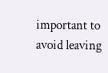important to avoid leaving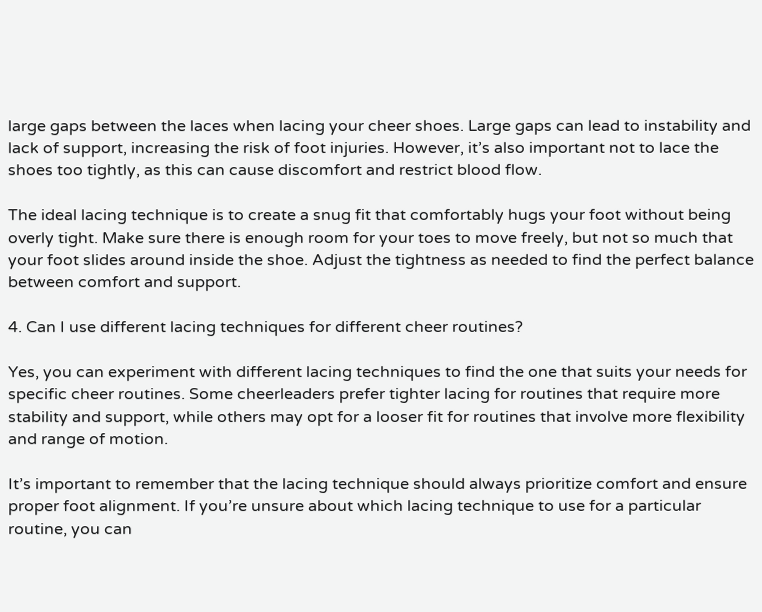large gaps between the laces when lacing your cheer shoes. Large gaps can lead to instability and lack of support, increasing the risk of foot injuries. However, it’s also important not to lace the shoes too tightly, as this can cause discomfort and restrict blood flow.

The ideal lacing technique is to create a snug fit that comfortably hugs your foot without being overly tight. Make sure there is enough room for your toes to move freely, but not so much that your foot slides around inside the shoe. Adjust the tightness as needed to find the perfect balance between comfort and support.

4. Can I use different lacing techniques for different cheer routines?

Yes, you can experiment with different lacing techniques to find the one that suits your needs for specific cheer routines. Some cheerleaders prefer tighter lacing for routines that require more stability and support, while others may opt for a looser fit for routines that involve more flexibility and range of motion.

It’s important to remember that the lacing technique should always prioritize comfort and ensure proper foot alignment. If you’re unsure about which lacing technique to use for a particular routine, you can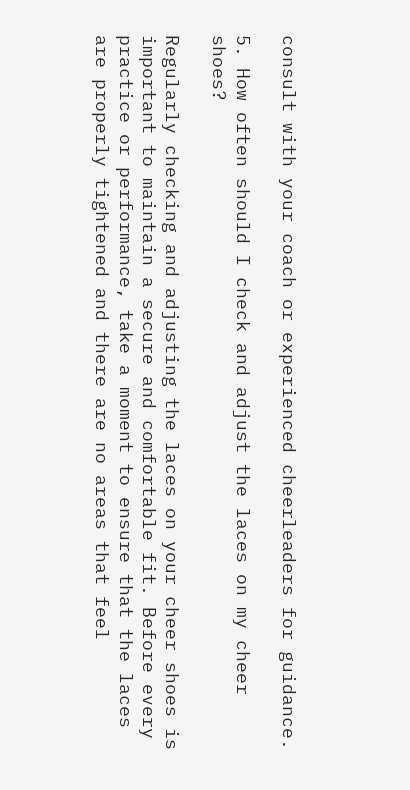consult with your coach or experienced cheerleaders for guidance.

5. How often should I check and adjust the laces on my cheer shoes?

Regularly checking and adjusting the laces on your cheer shoes is important to maintain a secure and comfortable fit. Before every practice or performance, take a moment to ensure that the laces are properly tightened and there are no areas that feel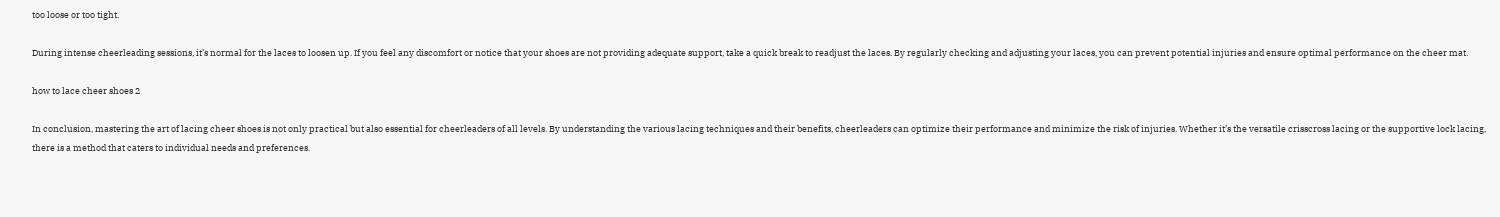too loose or too tight.

During intense cheerleading sessions, it’s normal for the laces to loosen up. If you feel any discomfort or notice that your shoes are not providing adequate support, take a quick break to readjust the laces. By regularly checking and adjusting your laces, you can prevent potential injuries and ensure optimal performance on the cheer mat.

how to lace cheer shoes 2

In conclusion, mastering the art of lacing cheer shoes is not only practical but also essential for cheerleaders of all levels. By understanding the various lacing techniques and their benefits, cheerleaders can optimize their performance and minimize the risk of injuries. Whether it’s the versatile crisscross lacing or the supportive lock lacing, there is a method that caters to individual needs and preferences.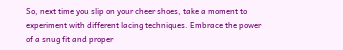So, next time you slip on your cheer shoes, take a moment to experiment with different lacing techniques. Embrace the power of a snug fit and proper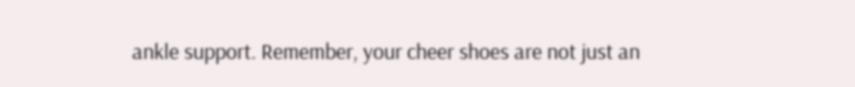ankle support. Remember, your cheer shoes are not just an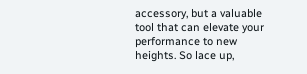accessory, but a valuable tool that can elevate your performance to new heights. So lace up,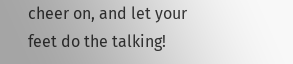cheer on, and let your feet do the talking!